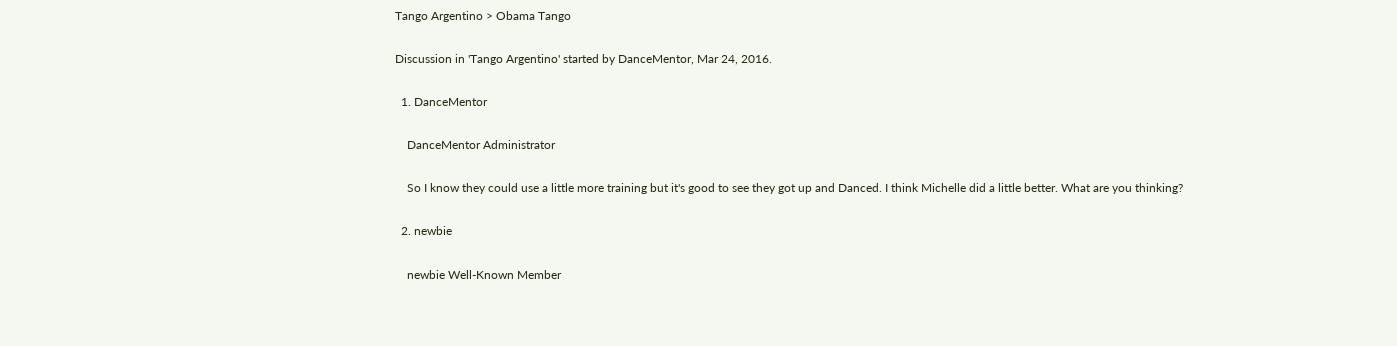Tango Argentino > Obama Tango

Discussion in 'Tango Argentino' started by DanceMentor, Mar 24, 2016.

  1. DanceMentor

    DanceMentor Administrator

    So I know they could use a little more training but it's good to see they got up and Danced. I think Michelle did a little better. What are you thinking?

  2. newbie

    newbie Well-Known Member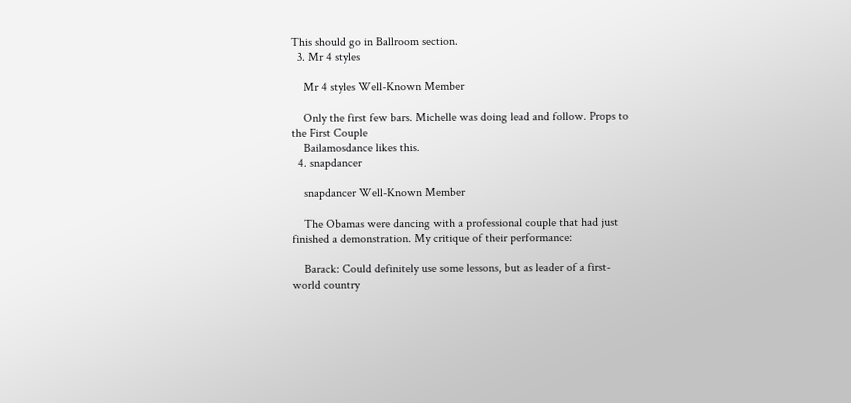This should go in Ballroom section.
  3. Mr 4 styles

    Mr 4 styles Well-Known Member

    Only the first few bars. Michelle was doing lead and follow. Props to the First Couple
    Bailamosdance likes this.
  4. snapdancer

    snapdancer Well-Known Member

    The Obamas were dancing with a professional couple that had just finished a demonstration. My critique of their performance:

    Barack: Could definitely use some lessons, but as leader of a first-world country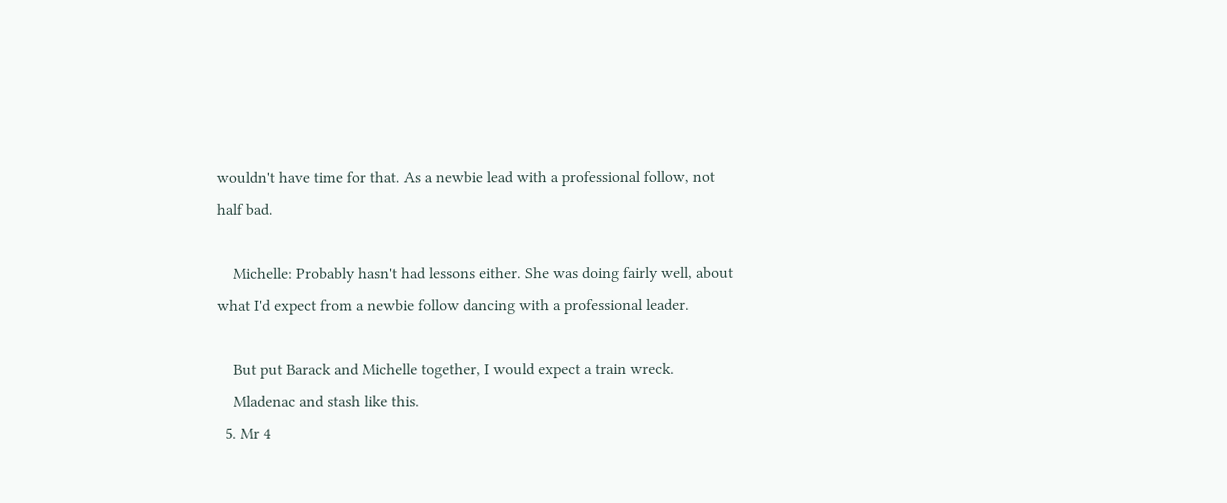wouldn't have time for that. As a newbie lead with a professional follow, not half bad.

    Michelle: Probably hasn't had lessons either. She was doing fairly well, about what I'd expect from a newbie follow dancing with a professional leader.

    But put Barack and Michelle together, I would expect a train wreck.
    Mladenac and stash like this.
  5. Mr 4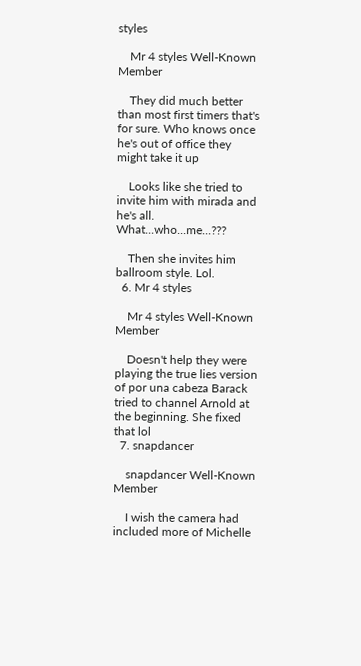styles

    Mr 4 styles Well-Known Member

    They did much better than most first timers that's for sure. Who knows once he's out of office they might take it up

    Looks like she tried to invite him with mirada and he's all. What...who...me...???

    Then she invites him ballroom style. Lol.
  6. Mr 4 styles

    Mr 4 styles Well-Known Member

    Doesn't help they were playing the true lies version of por una cabeza Barack tried to channel Arnold at the beginning. She fixed that lol
  7. snapdancer

    snapdancer Well-Known Member

    I wish the camera had included more of Michelle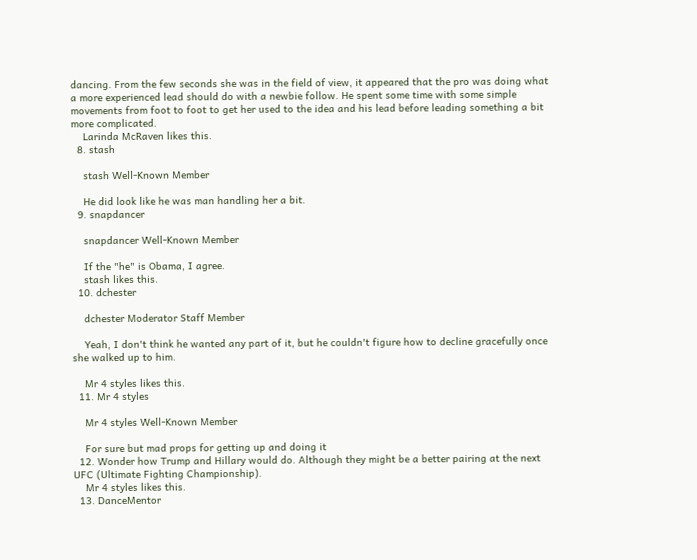dancing. From the few seconds she was in the field of view, it appeared that the pro was doing what a more experienced lead should do with a newbie follow. He spent some time with some simple movements from foot to foot to get her used to the idea and his lead before leading something a bit more complicated.
    Larinda McRaven likes this.
  8. stash

    stash Well-Known Member

    He did look like he was man handling her a bit.
  9. snapdancer

    snapdancer Well-Known Member

    If the "he" is Obama, I agree.
    stash likes this.
  10. dchester

    dchester Moderator Staff Member

    Yeah, I don't think he wanted any part of it, but he couldn't figure how to decline gracefully once she walked up to him.

    Mr 4 styles likes this.
  11. Mr 4 styles

    Mr 4 styles Well-Known Member

    For sure but mad props for getting up and doing it
  12. Wonder how Trump and Hillary would do. Although they might be a better pairing at the next UFC (Ultimate Fighting Championship).
    Mr 4 styles likes this.
  13. DanceMentor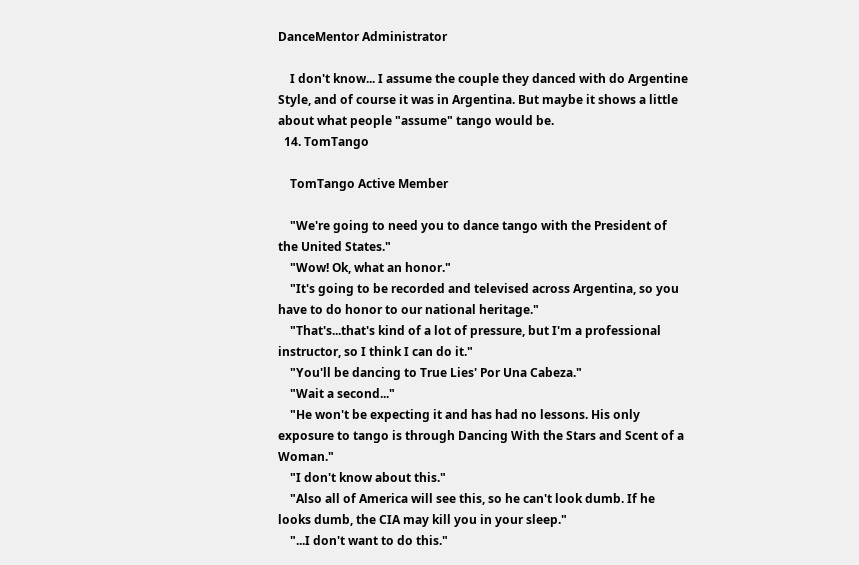DanceMentor Administrator

    I don't know... I assume the couple they danced with do Argentine Style, and of course it was in Argentina. But maybe it shows a little about what people "assume" tango would be.
  14. TomTango

    TomTango Active Member

    "We're going to need you to dance tango with the President of the United States."
    "Wow! Ok, what an honor."
    "It's going to be recorded and televised across Argentina, so you have to do honor to our national heritage."
    "That's...that's kind of a lot of pressure, but I'm a professional instructor, so I think I can do it."
    "You'll be dancing to True Lies' Por Una Cabeza."
    "Wait a second..."
    "He won't be expecting it and has had no lessons. His only exposure to tango is through Dancing With the Stars and Scent of a Woman."
    "I don't know about this."
    "Also all of America will see this, so he can't look dumb. If he looks dumb, the CIA may kill you in your sleep."
    "...I don't want to do this."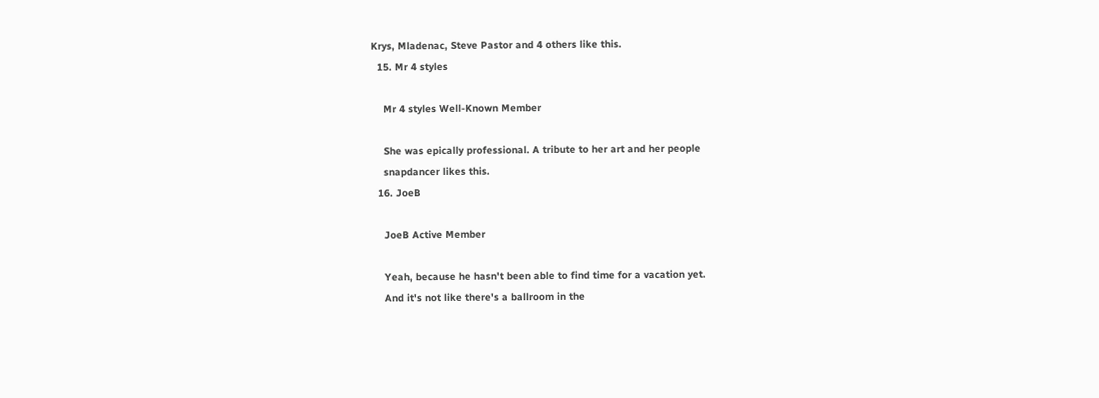Krys, Mladenac, Steve Pastor and 4 others like this.
  15. Mr 4 styles

    Mr 4 styles Well-Known Member

    She was epically professional. A tribute to her art and her people
    snapdancer likes this.
  16. JoeB

    JoeB Active Member

    Yeah, because he hasn't been able to find time for a vacation yet.
    And it's not like there's a ballroom in the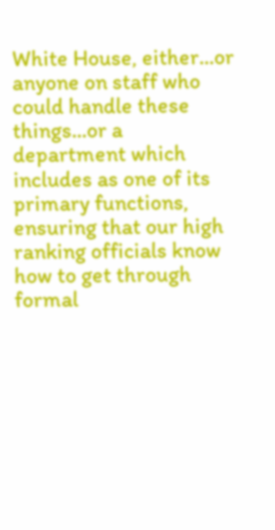White House, either...or anyone on staff who could handle these things...or a department which includes as one of its primary functions, ensuring that our high ranking officials know how to get through formal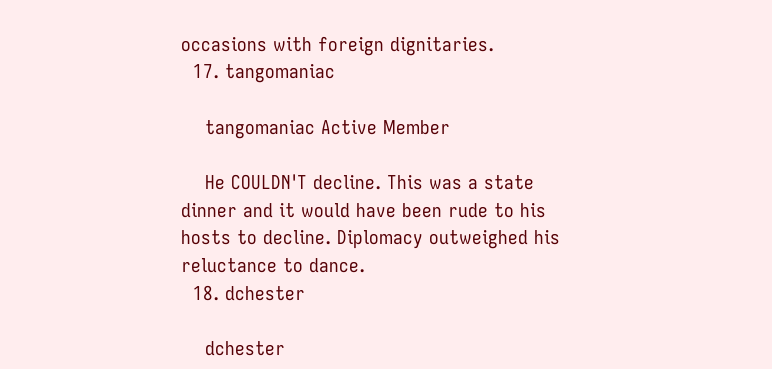occasions with foreign dignitaries.
  17. tangomaniac

    tangomaniac Active Member

    He COULDN'T decline. This was a state dinner and it would have been rude to his hosts to decline. Diplomacy outweighed his reluctance to dance.
  18. dchester

    dchester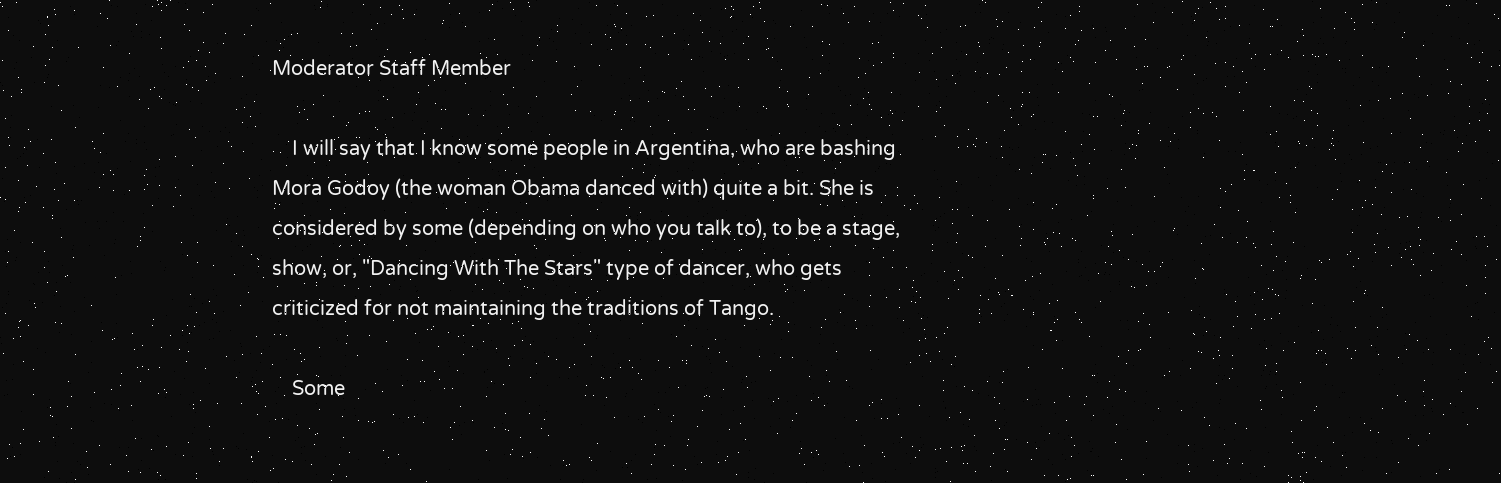Moderator Staff Member

    I will say that I know some people in Argentina, who are bashing Mora Godoy (the woman Obama danced with) quite a bit. She is considered by some (depending on who you talk to), to be a stage, show, or, "Dancing With The Stars" type of dancer, who gets criticized for not maintaining the traditions of Tango.

    Some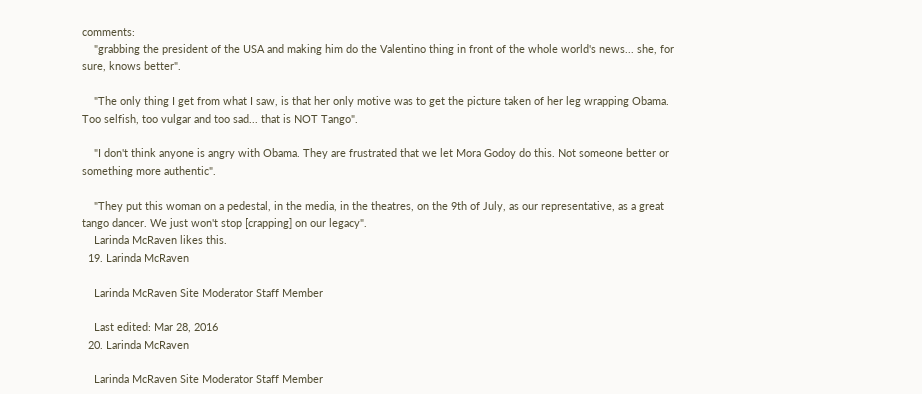comments:
    "grabbing the president of the USA and making him do the Valentino thing in front of the whole world's news... she, for sure, knows better".

    "The only thing I get from what I saw, is that her only motive was to get the picture taken of her leg wrapping Obama. Too selfish, too vulgar and too sad... that is NOT Tango".

    "I don't think anyone is angry with Obama. They are frustrated that we let Mora Godoy do this. Not someone better or something more authentic".

    "They put this woman on a pedestal, in the media, in the theatres, on the 9th of July, as our representative, as a great tango dancer. We just won't stop [crapping] on our legacy".
    Larinda McRaven likes this.
  19. Larinda McRaven

    Larinda McRaven Site Moderator Staff Member

    Last edited: Mar 28, 2016
  20. Larinda McRaven

    Larinda McRaven Site Moderator Staff Member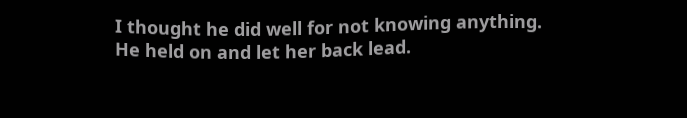I thought he did well for not knowing anything. He held on and let her back lead.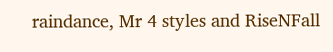raindance, Mr 4 styles and RiseNFall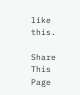like this.

Share This Page